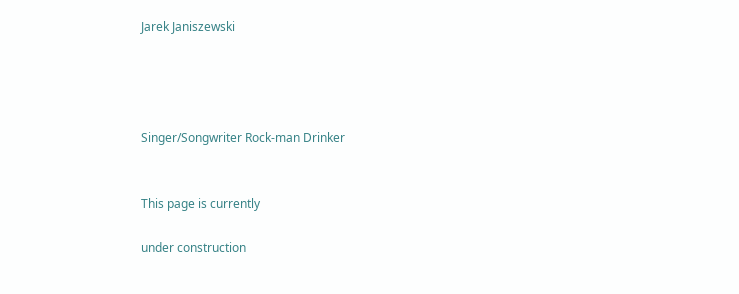Jarek Janiszewski




Singer/Songwriter Rock-man Drinker


This page is currently

under construction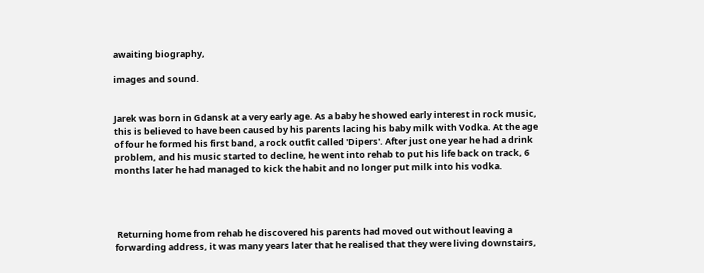awaiting biography,

images and sound.


Jarek was born in Gdansk at a very early age. As a baby he showed early interest in rock music, this is believed to have been caused by his parents lacing his baby milk with Vodka. At the age of four he formed his first band, a rock outfit called 'Dipers'. After just one year he had a drink problem, and his music started to decline, he went into rehab to put his life back on track, 6 months later he had managed to kick the habit and no longer put milk into his vodka.




 Returning home from rehab he discovered his parents had moved out without leaving a forwarding address, it was many years later that he realised that they were living downstairs,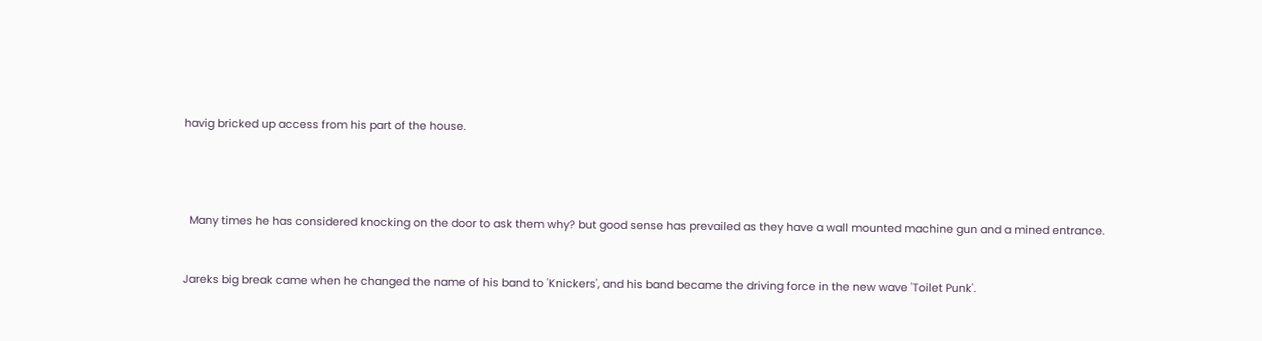havig bricked up access from his part of the house.




  Many times he has considered knocking on the door to ask them why? but good sense has prevailed as they have a wall mounted machine gun and a mined entrance.


Jareks big break came when he changed the name of his band to 'Knickers', and his band became the driving force in the new wave 'Toilet Punk'.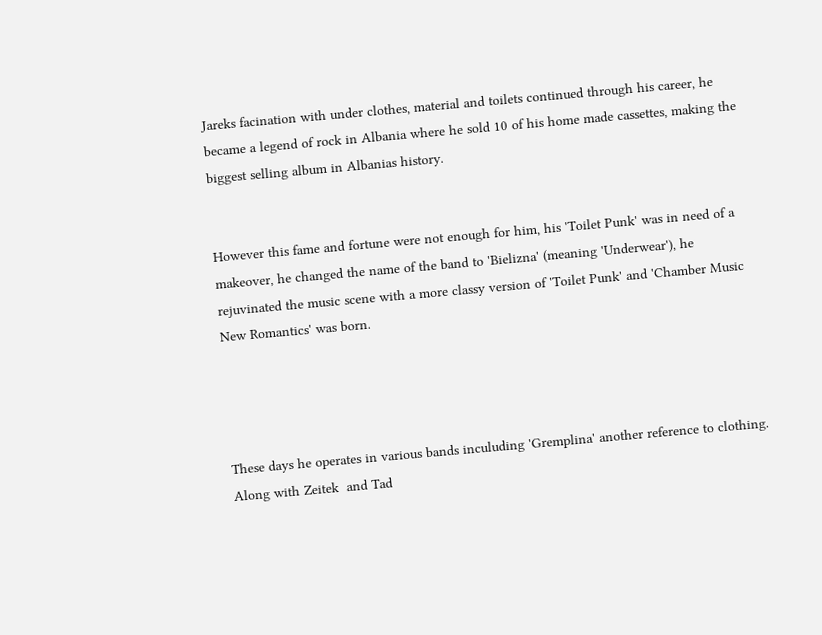Jareks facination with under clothes, material and toilets continued through his career, he became a legend of rock in Albania where he sold 10 of his home made cassettes, making the biggest selling album in Albanias history.


However this fame and fortune were not enough for him, his 'Toilet Punk' was in need of a makeover, he changed the name of the band to 'Bielizna' (meaning 'Underwear'), he rejuvinated the music scene with a more classy version of 'Toilet Punk' and 'Chamber Music New Romantics' was born.




These days he operates in various bands inculuding 'Gremplina' another reference to clothing. Along with Zeitek  and Tad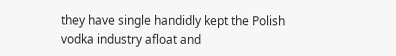they have single handidly kept the Polish vodka industry afloat and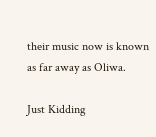their music now is known as far away as Oliwa.

Just Kidding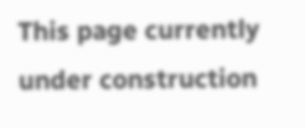This page currently under construction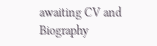awaiting CV and Biography